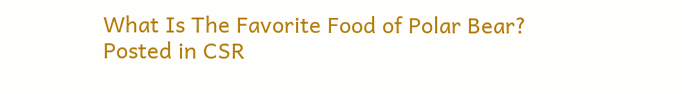What Is The Favorite Food of Polar Bear?
Posted in CSR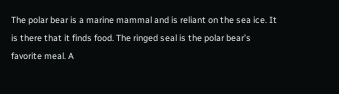The polar bear is a marine mammal and is reliant on the sea ice. It is there that it finds food. The ringed seal is the polar bear’s favorite meal. A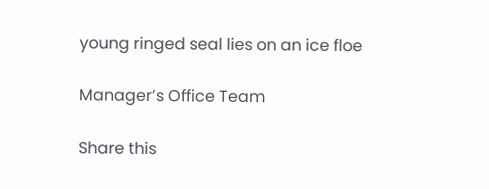young ringed seal lies on an ice floe

Manager’s Office Team

Share this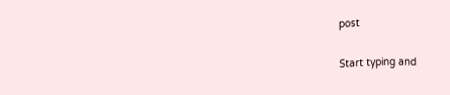post

Start typing and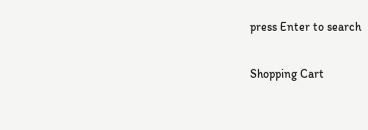press Enter to search

Shopping Cart